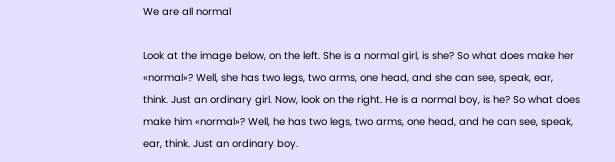We are all normal

Look at the image below, on the left. She is a normal girl, is she? So what does make her «normal»? Well, she has two legs, two arms, one head, and she can see, speak, ear, think. Just an ordinary girl. Now, look on the right. He is a normal boy, is he? So what does make him «normal»? Well, he has two legs, two arms, one head, and he can see, speak, ear, think. Just an ordinary boy.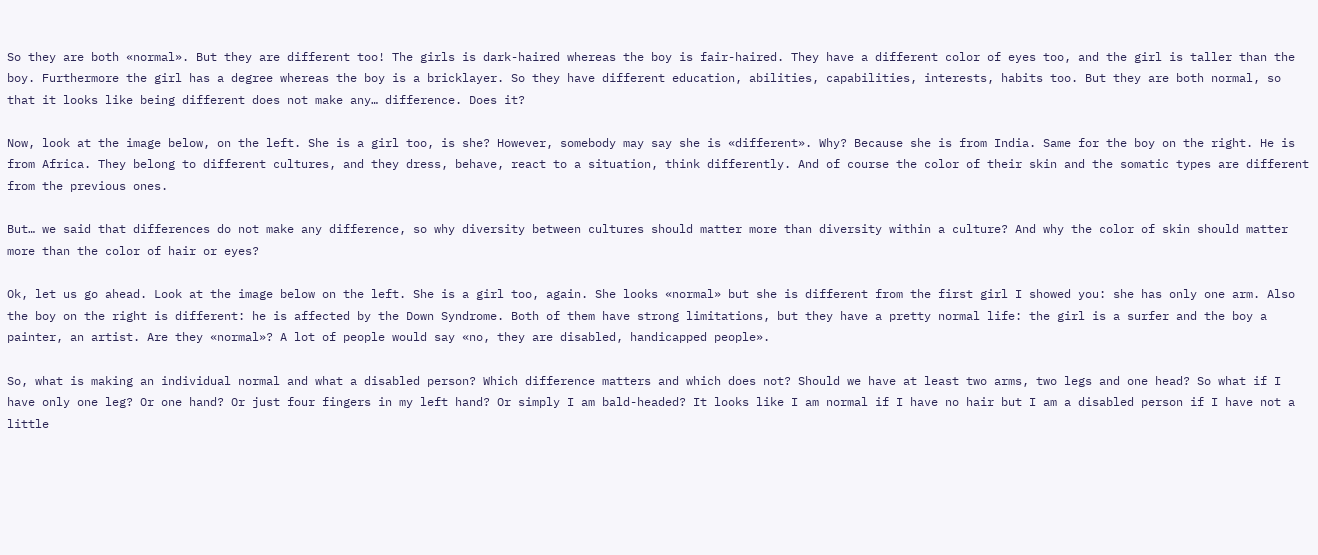So they are both «normal». But they are different too! The girls is dark-haired whereas the boy is fair-haired. They have a different color of eyes too, and the girl is taller than the boy. Furthermore the girl has a degree whereas the boy is a bricklayer. So they have different education, abilities, capabilities, interests, habits too. But they are both normal, so that it looks like being different does not make any… difference. Does it?

Now, look at the image below, on the left. She is a girl too, is she? However, somebody may say she is «different». Why? Because she is from India. Same for the boy on the right. He is from Africa. They belong to different cultures, and they dress, behave, react to a situation, think differently. And of course the color of their skin and the somatic types are different from the previous ones.

But… we said that differences do not make any difference, so why diversity between cultures should matter more than diversity within a culture? And why the color of skin should matter more than the color of hair or eyes?

Ok, let us go ahead. Look at the image below on the left. She is a girl too, again. She looks «normal» but she is different from the first girl I showed you: she has only one arm. Also the boy on the right is different: he is affected by the Down Syndrome. Both of them have strong limitations, but they have a pretty normal life: the girl is a surfer and the boy a painter, an artist. Are they «normal»? A lot of people would say «no, they are disabled, handicapped people».

So, what is making an individual normal and what a disabled person? Which difference matters and which does not? Should we have at least two arms, two legs and one head? So what if I have only one leg? Or one hand? Or just four fingers in my left hand? Or simply I am bald-headed? It looks like I am normal if I have no hair but I am a disabled person if I have not a little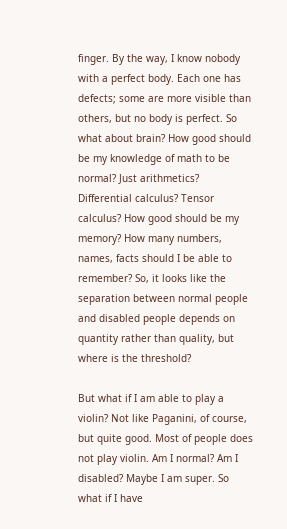finger. By the way, I know nobody with a perfect body. Each one has defects; some are more visible than others, but no body is perfect. So what about brain? How good should be my knowledge of math to be normal? Just arithmetics? Differential calculus? Tensor calculus? How good should be my memory? How many numbers, names, facts should I be able to remember? So, it looks like the separation between normal people and disabled people depends on quantity rather than quality, but where is the threshold?

But what if I am able to play a violin? Not like Paganini, of course, but quite good. Most of people does not play violin. Am I normal? Am I disabled? Maybe I am super. So what if I have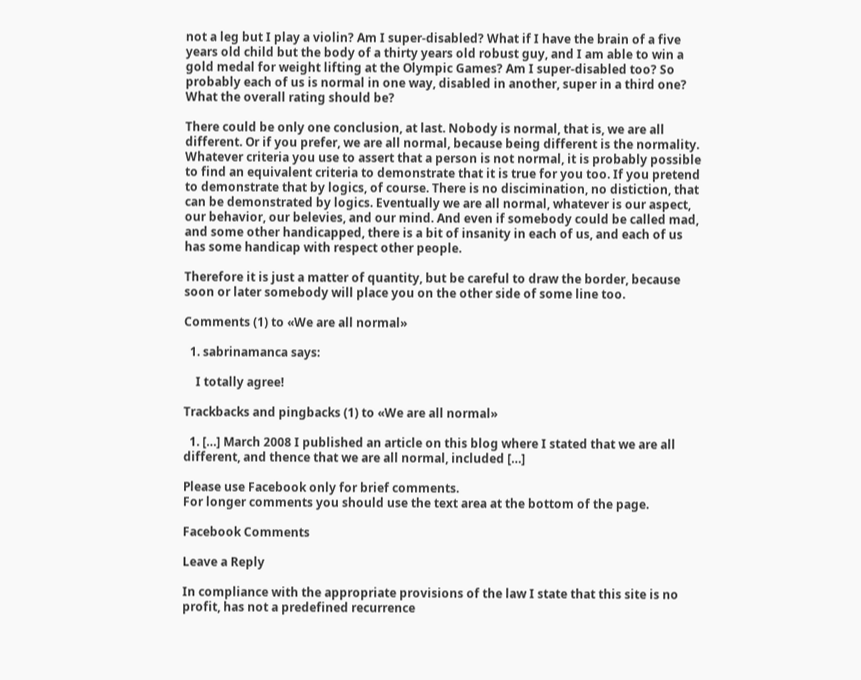not a leg but I play a violin? Am I super-disabled? What if I have the brain of a five years old child but the body of a thirty years old robust guy, and I am able to win a gold medal for weight lifting at the Olympic Games? Am I super-disabled too? So probably each of us is normal in one way, disabled in another, super in a third one? What the overall rating should be?

There could be only one conclusion, at last. Nobody is normal, that is, we are all different. Or if you prefer, we are all normal, because being different is the normality. Whatever criteria you use to assert that a person is not normal, it is probably possible to find an equivalent criteria to demonstrate that it is true for you too. If you pretend to demonstrate that by logics, of course. There is no discimination, no distiction, that can be demonstrated by logics. Eventually we are all normal, whatever is our aspect, our behavior, our belevies, and our mind. And even if somebody could be called mad, and some other handicapped, there is a bit of insanity in each of us, and each of us has some handicap with respect other people.

Therefore it is just a matter of quantity, but be careful to draw the border, because soon or later somebody will place you on the other side of some line too.

Comments (1) to «We are all normal»

  1. sabrinamanca says:

    I totally agree!

Trackbacks and pingbacks (1) to «We are all normal»

  1. […] March 2008 I published an article on this blog where I stated that we are all different, and thence that we are all normal, included […]

Please use Facebook only for brief comments.
For longer comments you should use the text area at the bottom of the page.

Facebook Comments

Leave a Reply

In compliance with the appropriate provisions of the law I state that this site is no profit, has not a predefined recurrence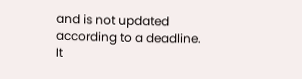and is not updated according to a deadline. It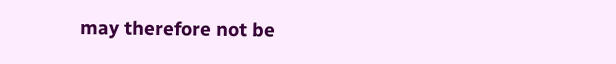may therefore not be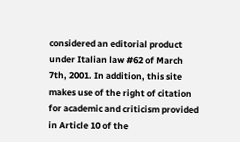considered an editorial product under Italian law #62 of March 7th, 2001. In addition, this site makes use of the right of citation for academic and criticism provided in Article 10 of the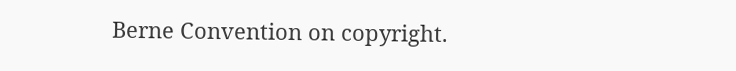Berne Convention on copyright.